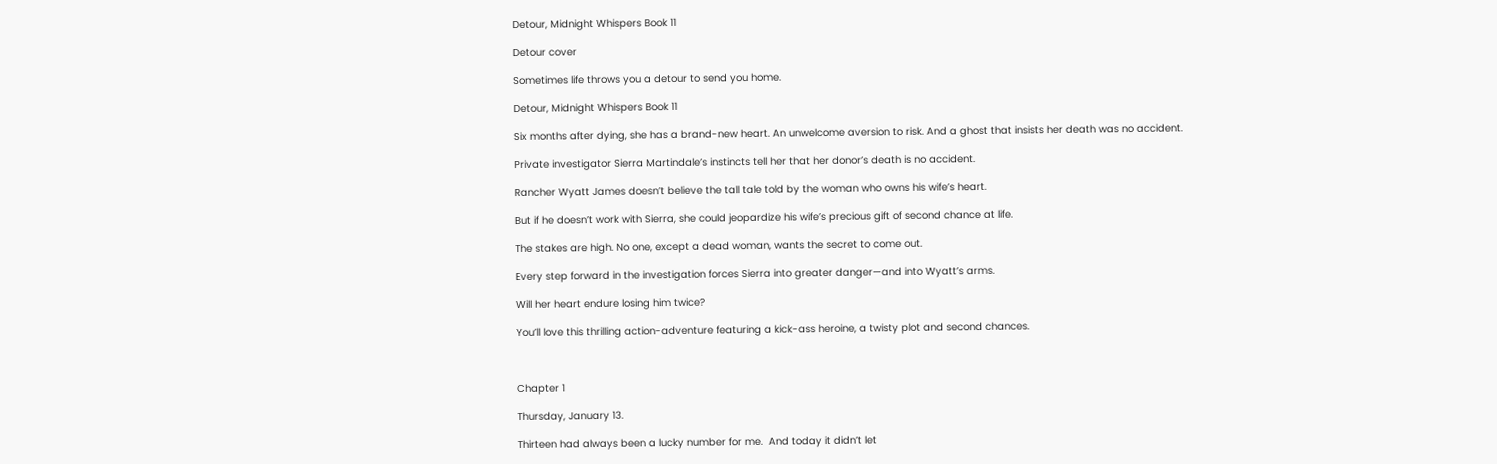Detour, Midnight Whispers Book 11

Detour cover

Sometimes life throws you a detour to send you home.

Detour, Midnight Whispers Book 11

Six months after dying, she has a brand-new heart. An unwelcome aversion to risk. And a ghost that insists her death was no accident.

Private investigator Sierra Martindale’s instincts tell her that her donor’s death is no accident.

Rancher Wyatt James doesn’t believe the tall tale told by the woman who owns his wife’s heart.

But if he doesn’t work with Sierra, she could jeopardize his wife’s precious gift of second chance at life.

The stakes are high. No one, except a dead woman, wants the secret to come out.

Every step forward in the investigation forces Sierra into greater danger—and into Wyatt’s arms.

Will her heart endure losing him twice?

You’ll love this thrilling action-adventure featuring a kick-ass heroine, a twisty plot and second chances.



Chapter 1

Thursday, January 13.

Thirteen had always been a lucky number for me.  And today it didn’t let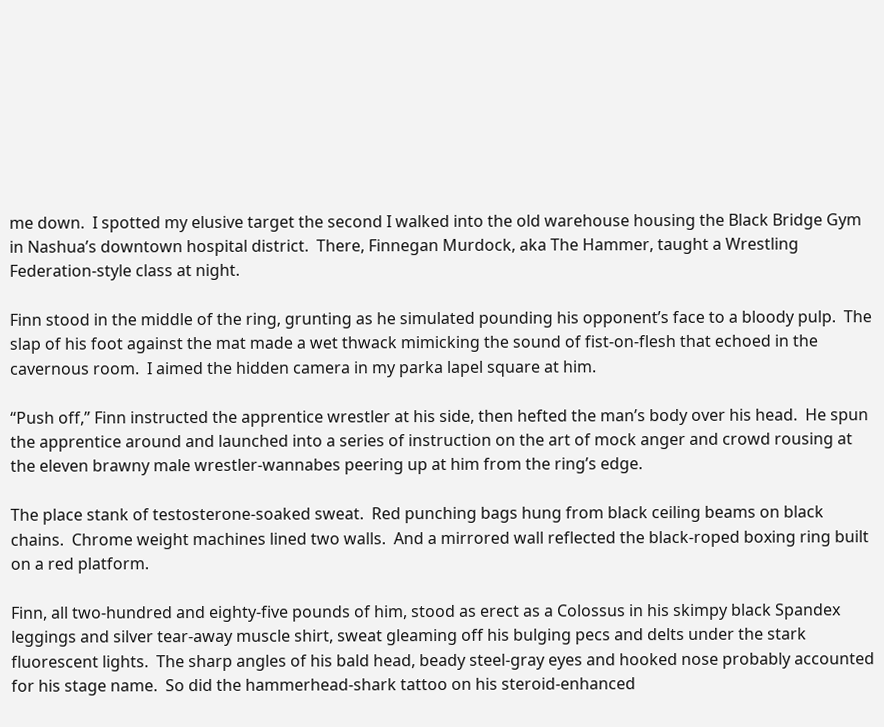me down.  I spotted my elusive target the second I walked into the old warehouse housing the Black Bridge Gym in Nashua’s downtown hospital district.  There, Finnegan Murdock, aka The Hammer, taught a Wrestling Federation-style class at night.

Finn stood in the middle of the ring, grunting as he simulated pounding his opponent’s face to a bloody pulp.  The slap of his foot against the mat made a wet thwack mimicking the sound of fist-on-flesh that echoed in the cavernous room.  I aimed the hidden camera in my parka lapel square at him.

“Push off,” Finn instructed the apprentice wrestler at his side, then hefted the man’s body over his head.  He spun the apprentice around and launched into a series of instruction on the art of mock anger and crowd rousing at the eleven brawny male wrestler-wannabes peering up at him from the ring’s edge.

The place stank of testosterone-soaked sweat.  Red punching bags hung from black ceiling beams on black chains.  Chrome weight machines lined two walls.  And a mirrored wall reflected the black-roped boxing ring built on a red platform.

Finn, all two-hundred and eighty-five pounds of him, stood as erect as a Colossus in his skimpy black Spandex leggings and silver tear-away muscle shirt, sweat gleaming off his bulging pecs and delts under the stark fluorescent lights.  The sharp angles of his bald head, beady steel-gray eyes and hooked nose probably accounted for his stage name.  So did the hammerhead-shark tattoo on his steroid-enhanced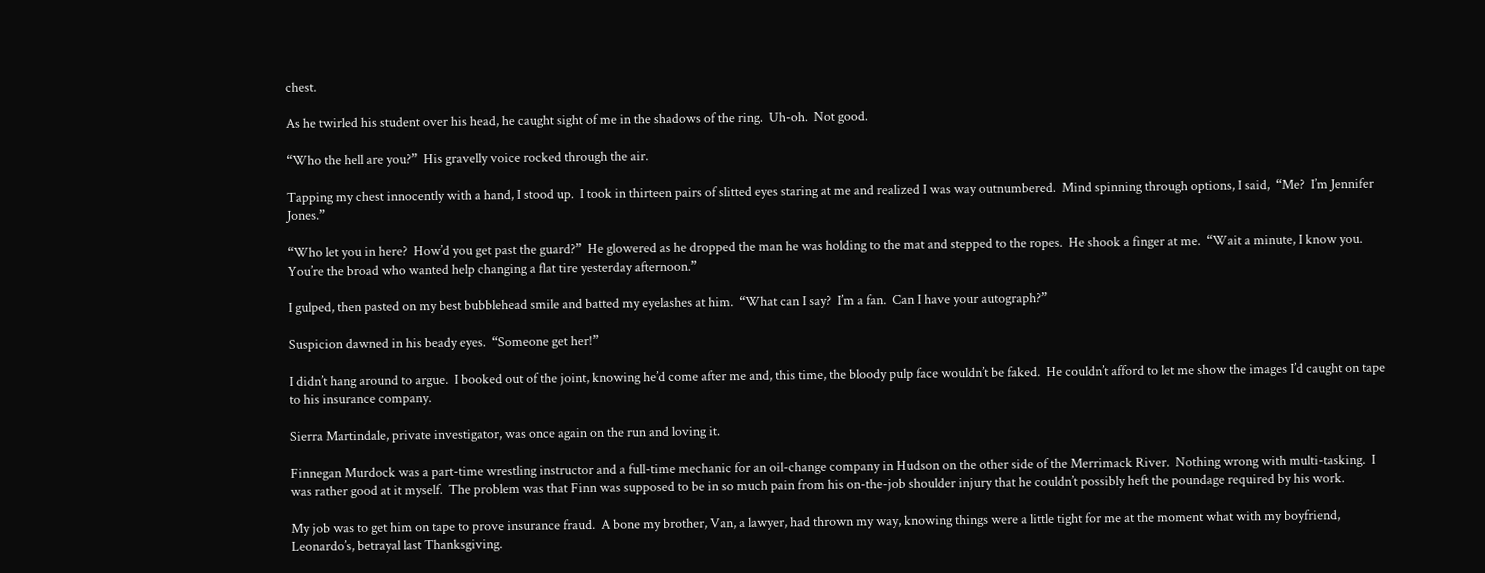chest.

As he twirled his student over his head, he caught sight of me in the shadows of the ring.  Uh-oh.  Not good.

“Who the hell are you?”  His gravelly voice rocked through the air.

Tapping my chest innocently with a hand, I stood up.  I took in thirteen pairs of slitted eyes staring at me and realized I was way outnumbered.  Mind spinning through options, I said,  “Me?  I’m Jennifer Jones.”

“Who let you in here?  How’d you get past the guard?”  He glowered as he dropped the man he was holding to the mat and stepped to the ropes.  He shook a finger at me.  “Wait a minute, I know you.  You’re the broad who wanted help changing a flat tire yesterday afternoon.”

I gulped, then pasted on my best bubblehead smile and batted my eyelashes at him.  “What can I say?  I’m a fan.  Can I have your autograph?”

Suspicion dawned in his beady eyes.  “Someone get her!”

I didn’t hang around to argue.  I booked out of the joint, knowing he’d come after me and, this time, the bloody pulp face wouldn’t be faked.  He couldn’t afford to let me show the images I’d caught on tape to his insurance company.

Sierra Martindale, private investigator, was once again on the run and loving it.

Finnegan Murdock was a part-time wrestling instructor and a full-time mechanic for an oil-change company in Hudson on the other side of the Merrimack River.  Nothing wrong with multi-tasking.  I was rather good at it myself.  The problem was that Finn was supposed to be in so much pain from his on-the-job shoulder injury that he couldn’t possibly heft the poundage required by his work.

My job was to get him on tape to prove insurance fraud.  A bone my brother, Van, a lawyer, had thrown my way, knowing things were a little tight for me at the moment what with my boyfriend, Leonardo’s, betrayal last Thanksgiving.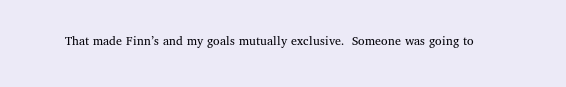That made Finn’s and my goals mutually exclusive.  Someone was going to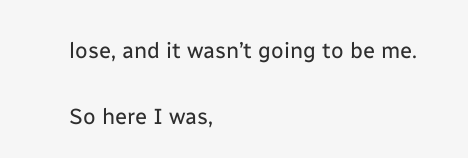lose, and it wasn’t going to be me.

So here I was,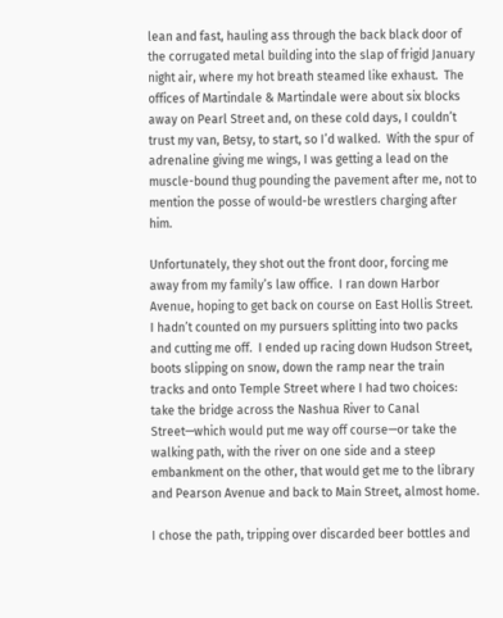lean and fast, hauling ass through the back black door of the corrugated metal building into the slap of frigid January night air, where my hot breath steamed like exhaust.  The offices of Martindale & Martindale were about six blocks away on Pearl Street and, on these cold days, I couldn’t trust my van, Betsy, to start, so I’d walked.  With the spur of adrenaline giving me wings, I was getting a lead on the muscle-bound thug pounding the pavement after me, not to mention the posse of would-be wrestlers charging after him.

Unfortunately, they shot out the front door, forcing me away from my family’s law office.  I ran down Harbor Avenue, hoping to get back on course on East Hollis Street.  I hadn’t counted on my pursuers splitting into two packs and cutting me off.  I ended up racing down Hudson Street, boots slipping on snow, down the ramp near the train tracks and onto Temple Street where I had two choices:  take the bridge across the Nashua River to Canal Street—which would put me way off course—or take the walking path, with the river on one side and a steep embankment on the other, that would get me to the library and Pearson Avenue and back to Main Street, almost home.

I chose the path, tripping over discarded beer bottles and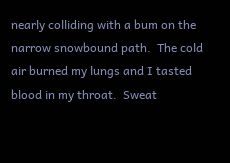nearly colliding with a bum on the narrow snowbound path.  The cold air burned my lungs and I tasted blood in my throat.  Sweat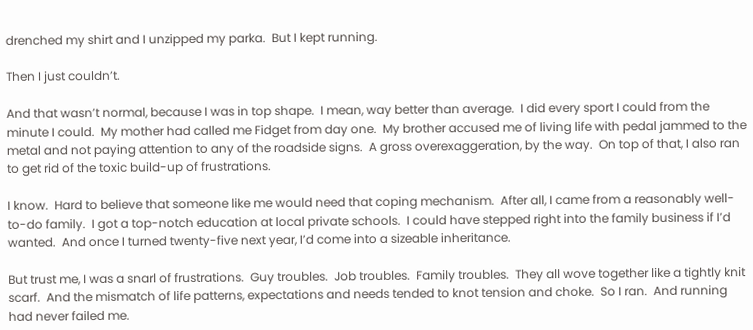drenched my shirt and I unzipped my parka.  But I kept running.

Then I just couldn’t.

And that wasn’t normal, because I was in top shape.  I mean, way better than average.  I did every sport I could from the minute I could.  My mother had called me Fidget from day one.  My brother accused me of living life with pedal jammed to the metal and not paying attention to any of the roadside signs.  A gross overexaggeration, by the way.  On top of that, I also ran to get rid of the toxic build-up of frustrations.

I know.  Hard to believe that someone like me would need that coping mechanism.  After all, I came from a reasonably well-to-do family.  I got a top-notch education at local private schools.  I could have stepped right into the family business if I’d wanted.  And once I turned twenty-five next year, I’d come into a sizeable inheritance.

But trust me, I was a snarl of frustrations.  Guy troubles.  Job troubles.  Family troubles.  They all wove together like a tightly knit scarf.  And the mismatch of life patterns, expectations and needs tended to knot tension and choke.  So I ran.  And running had never failed me.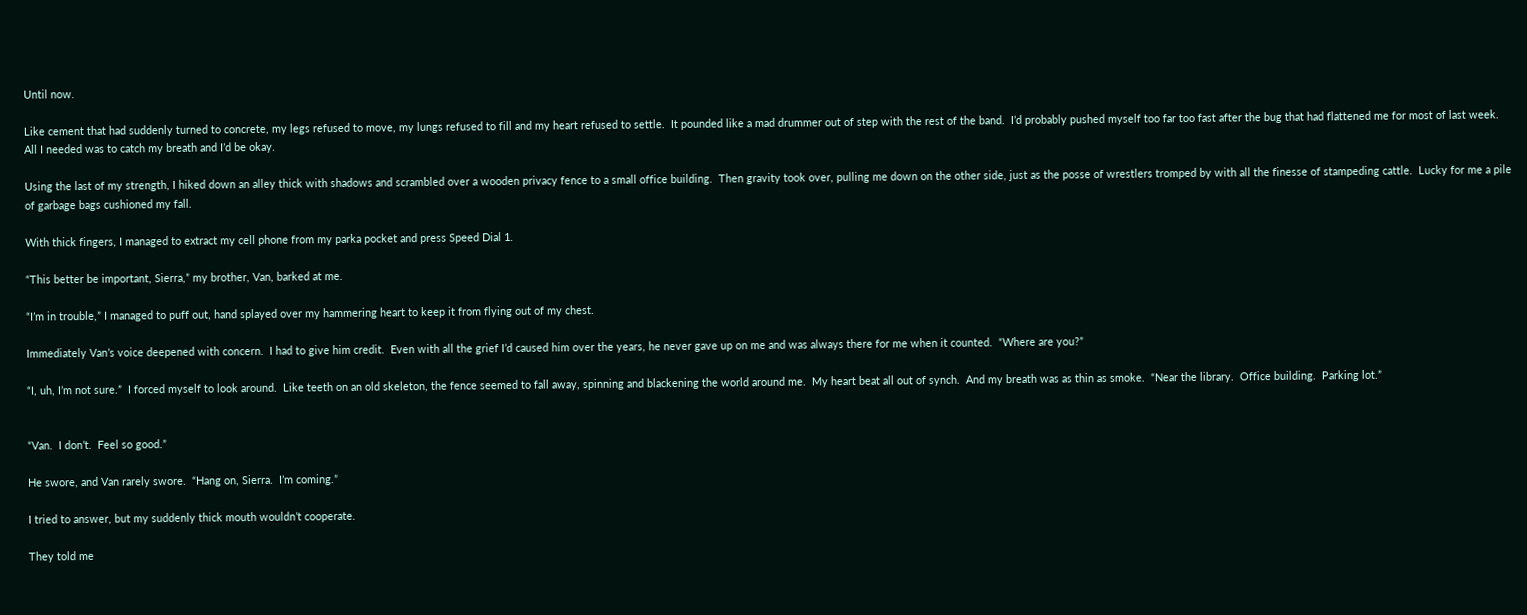Until now.

Like cement that had suddenly turned to concrete, my legs refused to move, my lungs refused to fill and my heart refused to settle.  It pounded like a mad drummer out of step with the rest of the band.  I’d probably pushed myself too far too fast after the bug that had flattened me for most of last week.  All I needed was to catch my breath and I’d be okay.

Using the last of my strength, I hiked down an alley thick with shadows and scrambled over a wooden privacy fence to a small office building.  Then gravity took over, pulling me down on the other side, just as the posse of wrestlers tromped by with all the finesse of stampeding cattle.  Lucky for me a pile of garbage bags cushioned my fall.

With thick fingers, I managed to extract my cell phone from my parka pocket and press Speed Dial 1.

“This better be important, Sierra,” my brother, Van, barked at me.

“I’m in trouble,” I managed to puff out, hand splayed over my hammering heart to keep it from flying out of my chest.

Immediately Van’s voice deepened with concern.  I had to give him credit.  Even with all the grief I’d caused him over the years, he never gave up on me and was always there for me when it counted.  “Where are you?”

“I, uh, I’m not sure.”  I forced myself to look around.  Like teeth on an old skeleton, the fence seemed to fall away, spinning and blackening the world around me.  My heart beat all out of synch.  And my breath was as thin as smoke.  “Near the library.  Office building.  Parking lot.”


“Van.  I don’t.  Feel so good.”

He swore, and Van rarely swore.  “Hang on, Sierra.  I’m coming.”

I tried to answer, but my suddenly thick mouth wouldn’t cooperate.

They told me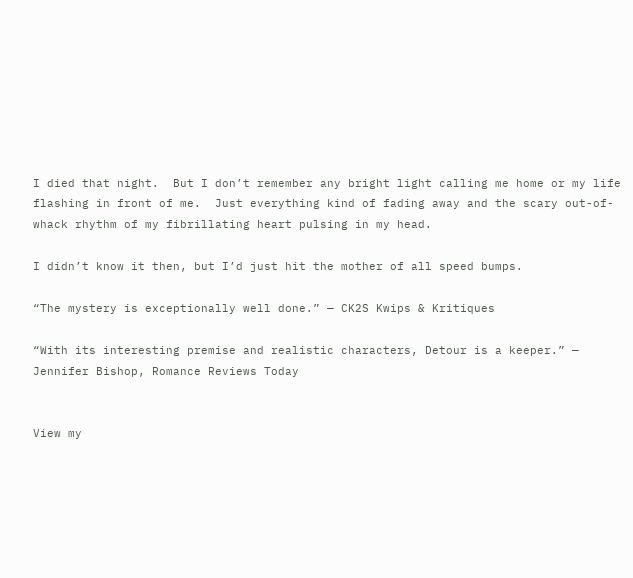I died that night.  But I don’t remember any bright light calling me home or my life flashing in front of me.  Just everything kind of fading away and the scary out-of-whack rhythm of my fibrillating heart pulsing in my head.

I didn’t know it then, but I’d just hit the mother of all speed bumps.

“The mystery is exceptionally well done.” — CK2S Kwips & Kritiques

“With its interesting premise and realistic characters, Detour is a keeper.” — Jennifer Bishop, Romance Reviews Today


View my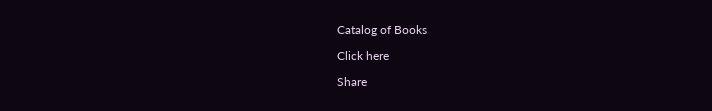Catalog of Books

Click here

Share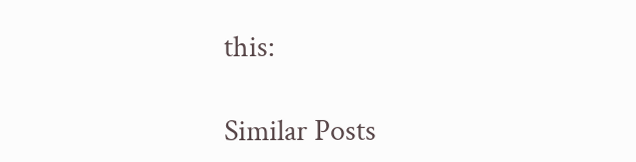this:

Similar Posts